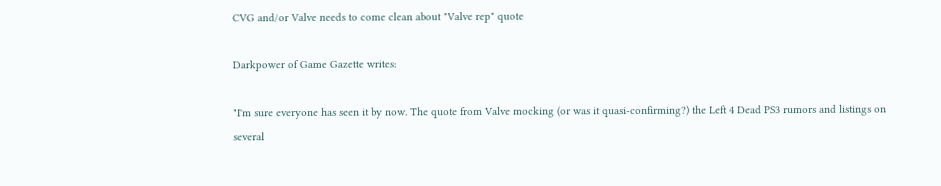CVG and/or Valve needs to come clean about "Valve rep" quote

Darkpower of Game Gazette writes:

"I'm sure everyone has seen it by now. The quote from Valve mocking (or was it quasi-confirming?) the Left 4 Dead PS3 rumors and listings on several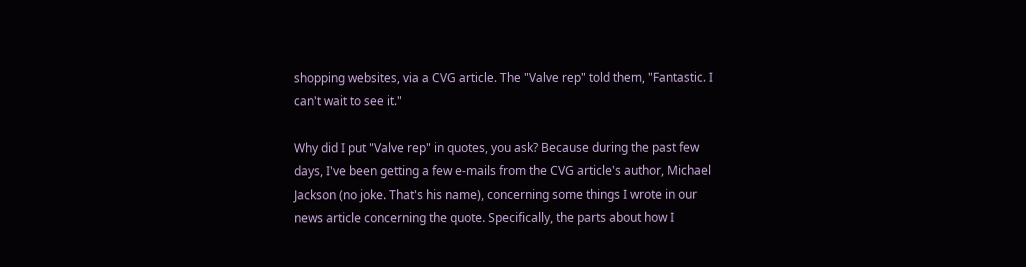shopping websites, via a CVG article. The "Valve rep" told them, "Fantastic. I can't wait to see it."

Why did I put "Valve rep" in quotes, you ask? Because during the past few days, I've been getting a few e-mails from the CVG article's author, Michael Jackson (no joke. That's his name), concerning some things I wrote in our news article concerning the quote. Specifically, the parts about how I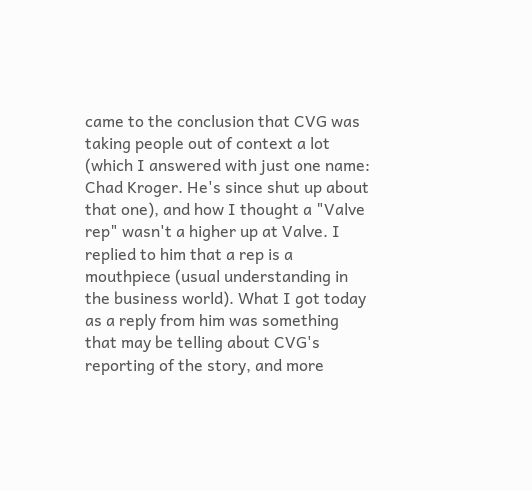came to the conclusion that CVG was taking people out of context a lot (which I answered with just one name: Chad Kroger. He's since shut up about that one), and how I thought a "Valve rep" wasn't a higher up at Valve. I replied to him that a rep is a mouthpiece (usual understanding in the business world). What I got today as a reply from him was something that may be telling about CVG's reporting of the story, and more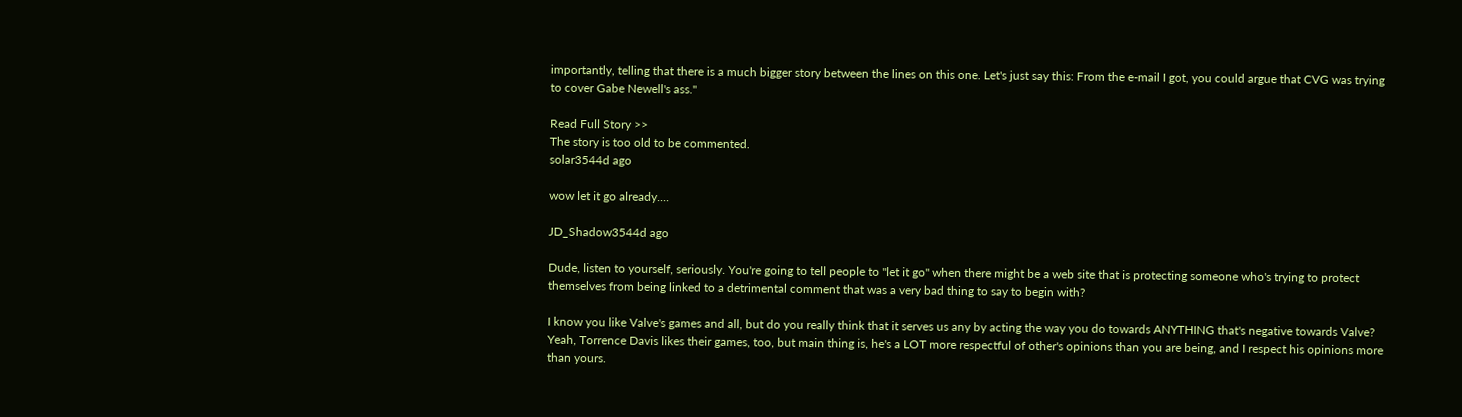importantly, telling that there is a much bigger story between the lines on this one. Let's just say this: From the e-mail I got, you could argue that CVG was trying to cover Gabe Newell's ass."

Read Full Story >>
The story is too old to be commented.
solar3544d ago

wow let it go already....

JD_Shadow3544d ago

Dude, listen to yourself, seriously. You're going to tell people to "let it go" when there might be a web site that is protecting someone who's trying to protect themselves from being linked to a detrimental comment that was a very bad thing to say to begin with?

I know you like Valve's games and all, but do you really think that it serves us any by acting the way you do towards ANYTHING that's negative towards Valve? Yeah, Torrence Davis likes their games, too, but main thing is, he's a LOT more respectful of other's opinions than you are being, and I respect his opinions more than yours.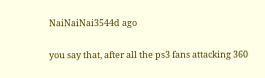NaiNaiNai3544d ago

you say that, after all the ps3 fans attacking 360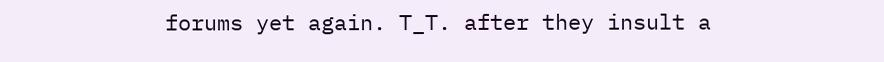forums yet again. T_T. after they insult a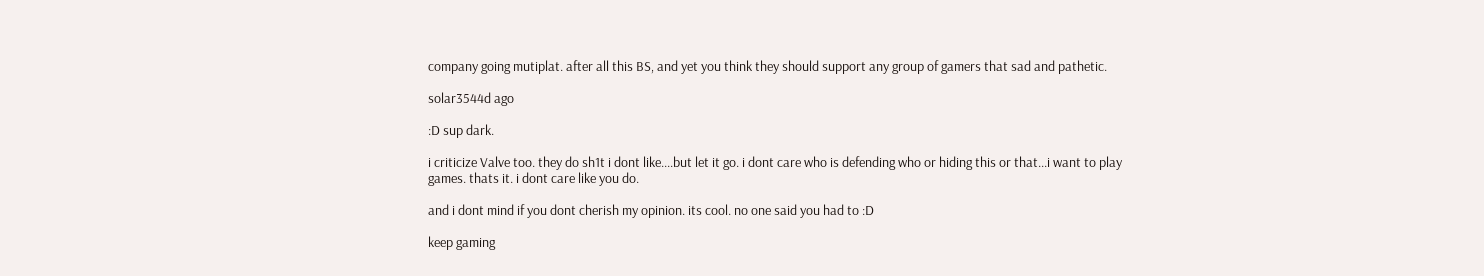company going mutiplat. after all this BS, and yet you think they should support any group of gamers that sad and pathetic.

solar3544d ago

:D sup dark.

i criticize Valve too. they do sh1t i dont like....but let it go. i dont care who is defending who or hiding this or that...i want to play games. thats it. i dont care like you do.

and i dont mind if you dont cherish my opinion. its cool. no one said you had to :D

keep gaming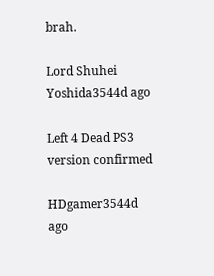brah.

Lord Shuhei Yoshida3544d ago

Left 4 Dead PS3 version confirmed

HDgamer3544d ago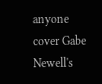anyone cover Gabe Newell's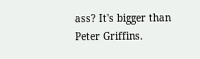ass? It's bigger than Peter Griffins.